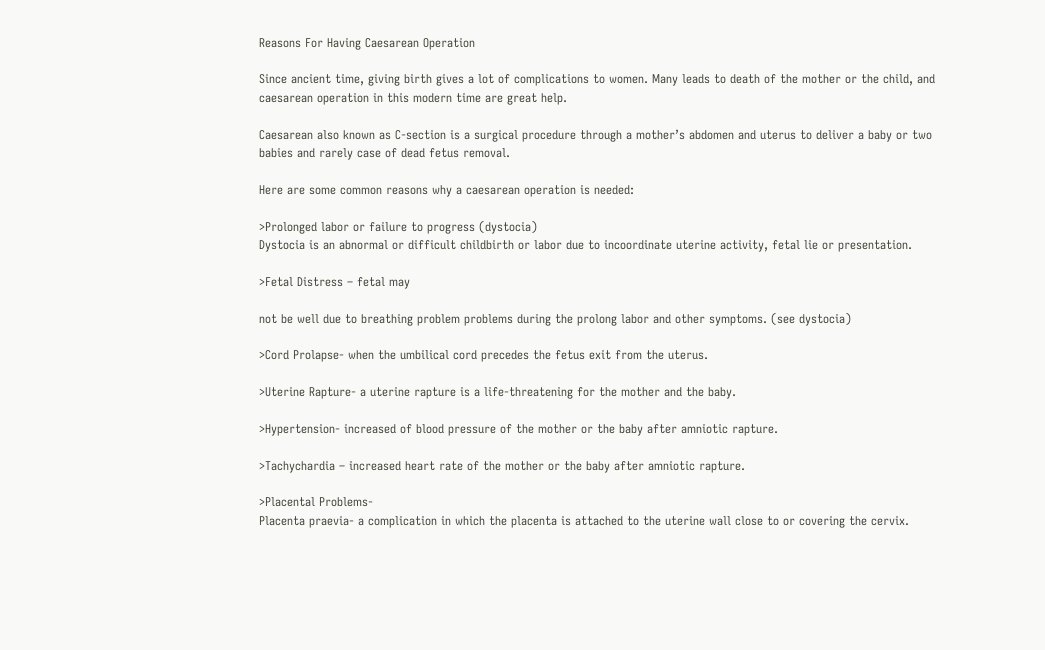Reasons For Having Caesarean Operation

Since ancient time, giving birth gives a lot of complications to women. Many leads to death of the mother or the child, and caesarean operation in this modern time are great help.

Caesarean also known as C-section is a surgical procedure through a mother’s abdomen and uterus to deliver a baby or two babies and rarely case of dead fetus removal.

Here are some common reasons why a caesarean operation is needed:

>Prolonged labor or failure to progress (dystocia)
Dystocia is an abnormal or difficult childbirth or labor due to incoordinate uterine activity, fetal lie or presentation.

>Fetal Distress – fetal may

not be well due to breathing problem problems during the prolong labor and other symptoms. (see dystocia)

>Cord Prolapse- when the umbilical cord precedes the fetus exit from the uterus.

>Uterine Rapture- a uterine rapture is a life-threatening for the mother and the baby.

>Hypertension- increased of blood pressure of the mother or the baby after amniotic rapture.

>Tachychardia – increased heart rate of the mother or the baby after amniotic rapture.

>Placental Problems-
Placenta praevia- a complication in which the placenta is attached to the uterine wall close to or covering the cervix.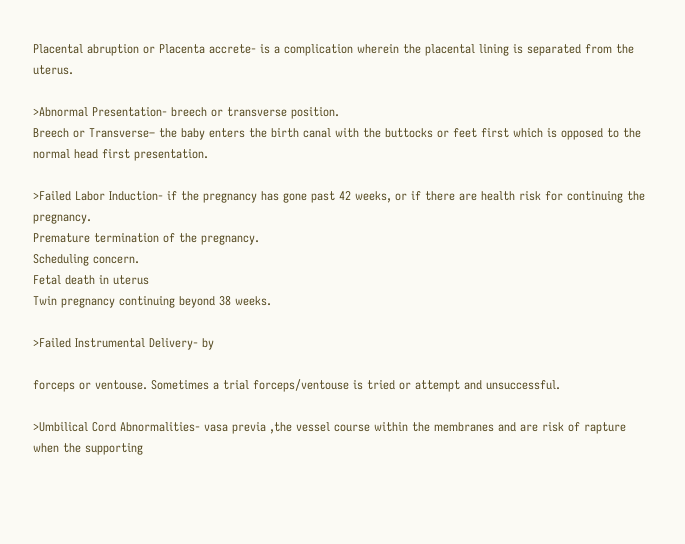Placental abruption or Placenta accrete- is a complication wherein the placental lining is separated from the uterus.

>Abnormal Presentation- breech or transverse position.
Breech or Transverse– the baby enters the birth canal with the buttocks or feet first which is opposed to the normal head first presentation.

>Failed Labor Induction- if the pregnancy has gone past 42 weeks, or if there are health risk for continuing the pregnancy.
Premature termination of the pregnancy.
Scheduling concern.
Fetal death in uterus
Twin pregnancy continuing beyond 38 weeks.

>Failed Instrumental Delivery- by

forceps or ventouse. Sometimes a trial forceps/ventouse is tried or attempt and unsuccessful.

>Umbilical Cord Abnormalities- vasa previa ,the vessel course within the membranes and are risk of rapture when the supporting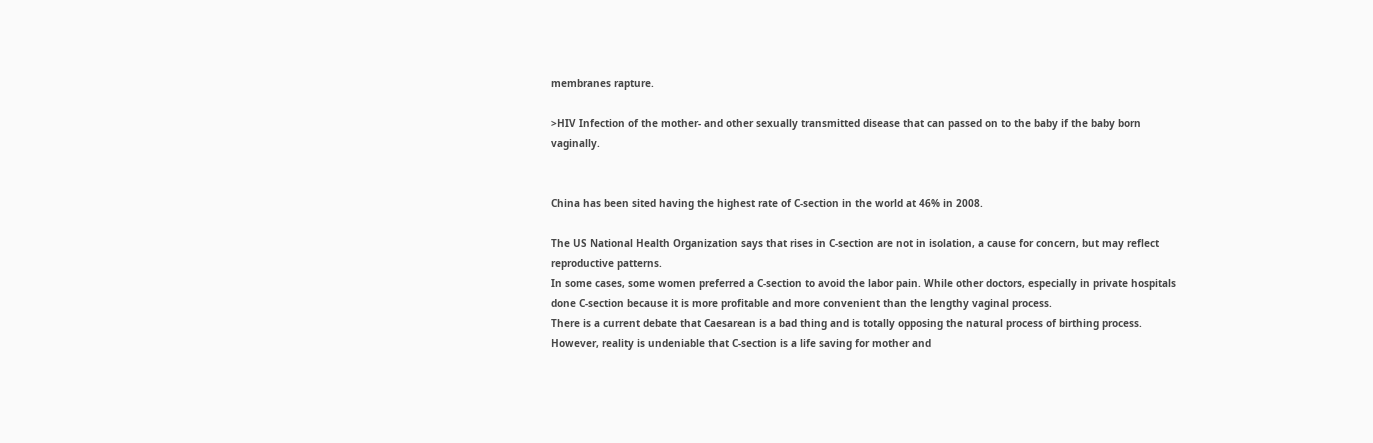membranes rapture.

>HIV Infection of the mother- and other sexually transmitted disease that can passed on to the baby if the baby born vaginally.


China has been sited having the highest rate of C-section in the world at 46% in 2008.

The US National Health Organization says that rises in C-section are not in isolation, a cause for concern, but may reflect reproductive patterns.
In some cases, some women preferred a C-section to avoid the labor pain. While other doctors, especially in private hospitals done C-section because it is more profitable and more convenient than the lengthy vaginal process.
There is a current debate that Caesarean is a bad thing and is totally opposing the natural process of birthing process. However, reality is undeniable that C-section is a life saving for mother and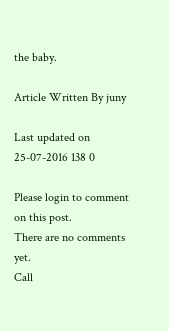the baby.

Article Written By juny

Last updated on 25-07-2016 138 0

Please login to comment on this post.
There are no comments yet.
Call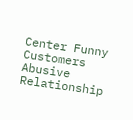Center Funny Customers
Abusive Relationship